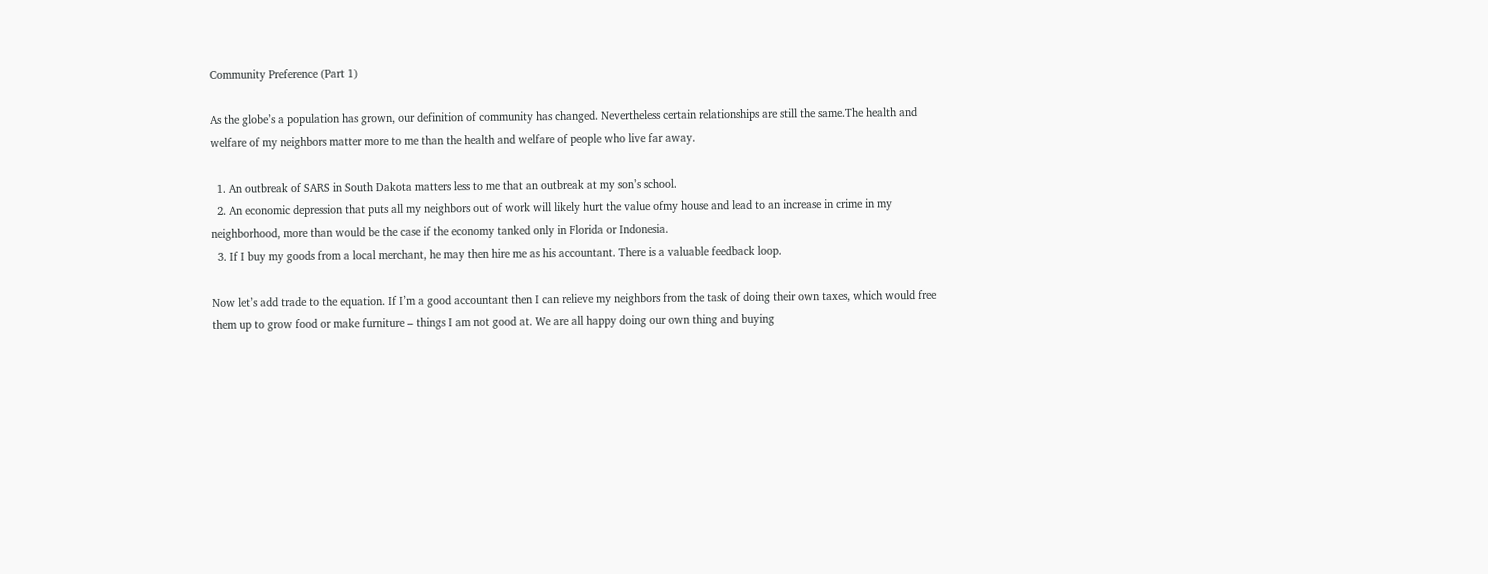Community Preference (Part 1)

As the globe’s a population has grown, our definition of community has changed. Nevertheless certain relationships are still the same.The health and welfare of my neighbors matter more to me than the health and welfare of people who live far away.

  1. An outbreak of SARS in South Dakota matters less to me that an outbreak at my son’s school.
  2. An economic depression that puts all my neighbors out of work will likely hurt the value ofmy house and lead to an increase in crime in my neighborhood, more than would be the case if the economy tanked only in Florida or Indonesia.
  3. If I buy my goods from a local merchant, he may then hire me as his accountant. There is a valuable feedback loop.

Now let’s add trade to the equation. If I’m a good accountant then I can relieve my neighbors from the task of doing their own taxes, which would free them up to grow food or make furniture – things I am not good at. We are all happy doing our own thing and buying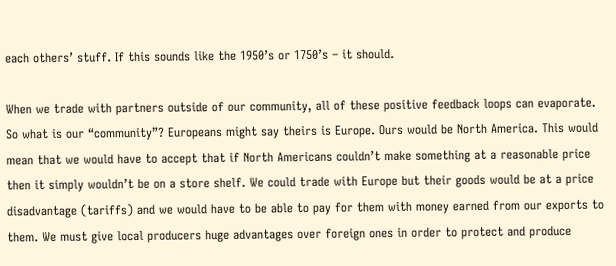each others’ stuff. If this sounds like the 1950’s or 1750’s – it should.

When we trade with partners outside of our community, all of these positive feedback loops can evaporate. So what is our “community”? Europeans might say theirs is Europe. Ours would be North America. This would mean that we would have to accept that if North Americans couldn’t make something at a reasonable price then it simply wouldn’t be on a store shelf. We could trade with Europe but their goods would be at a price disadvantage (tariffs) and we would have to be able to pay for them with money earned from our exports to them. We must give local producers huge advantages over foreign ones in order to protect and produce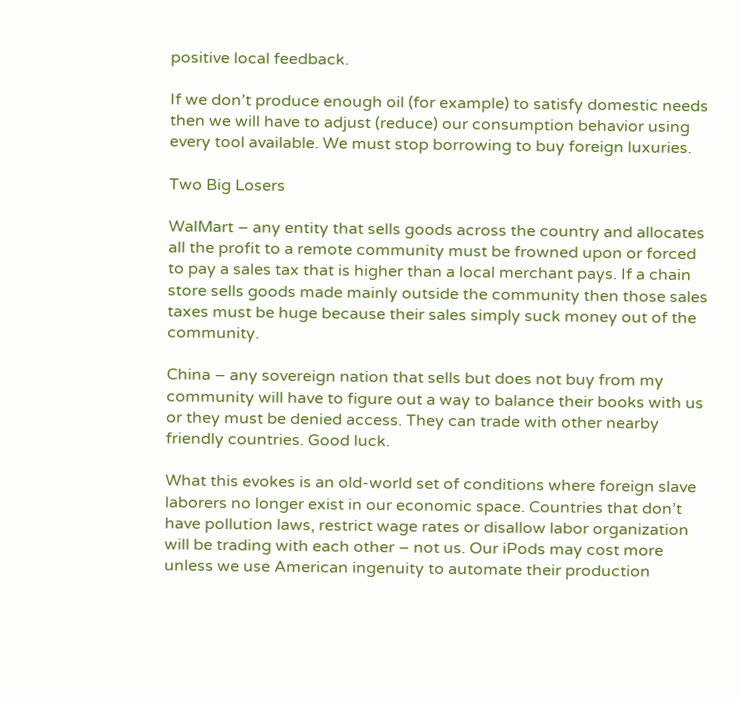positive local feedback.

If we don’t produce enough oil (for example) to satisfy domestic needs then we will have to adjust (reduce) our consumption behavior using every tool available. We must stop borrowing to buy foreign luxuries.

Two Big Losers

WalMart – any entity that sells goods across the country and allocates all the profit to a remote community must be frowned upon or forced to pay a sales tax that is higher than a local merchant pays. If a chain store sells goods made mainly outside the community then those sales taxes must be huge because their sales simply suck money out of the community.

China – any sovereign nation that sells but does not buy from my community will have to figure out a way to balance their books with us or they must be denied access. They can trade with other nearby friendly countries. Good luck.

What this evokes is an old-world set of conditions where foreign slave laborers no longer exist in our economic space. Countries that don’t have pollution laws, restrict wage rates or disallow labor organization will be trading with each other – not us. Our iPods may cost more unless we use American ingenuity to automate their production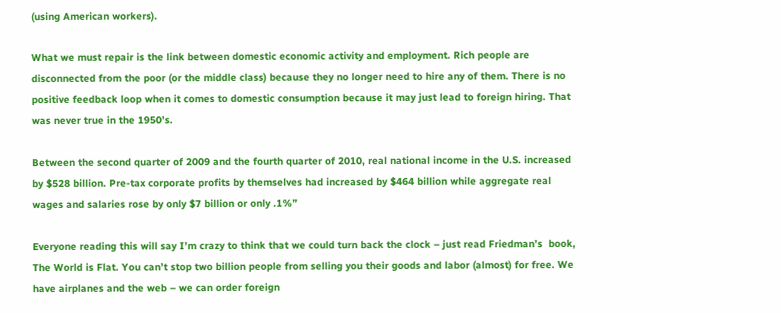(using American workers).

What we must repair is the link between domestic economic activity and employment. Rich people are disconnected from the poor (or the middle class) because they no longer need to hire any of them. There is no positive feedback loop when it comes to domestic consumption because it may just lead to foreign hiring. That was never true in the 1950’s.

Between the second quarter of 2009 and the fourth quarter of 2010, real national income in the U.S. increased by $528 billion. Pre-tax corporate profits by themselves had increased by $464 billion while aggregate real wages and salaries rose by only $7 billion or only .1%”

Everyone reading this will say I’m crazy to think that we could turn back the clock – just read Friedman’s  book, The World is Flat. You can’t stop two billion people from selling you their goods and labor (almost) for free. We have airplanes and the web – we can order foreign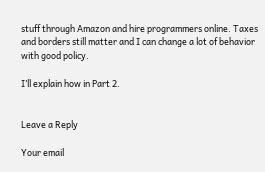stuff through Amazon and hire programmers online. Taxes and borders still matter and I can change a lot of behavior with good policy.

I’ll explain how in Part 2.


Leave a Reply

Your email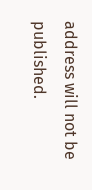address will not be published.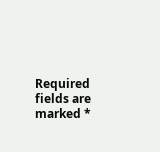Required fields are marked *